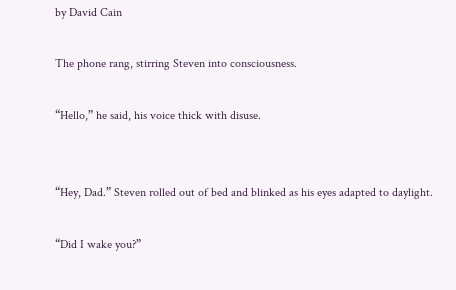by David Cain

The phone rang, stirring Steven into consciousness.

“Hello,” he said, his voice thick with disuse.


“Hey, Dad.” Steven rolled out of bed and blinked as his eyes adapted to daylight.

“Did I wake you?”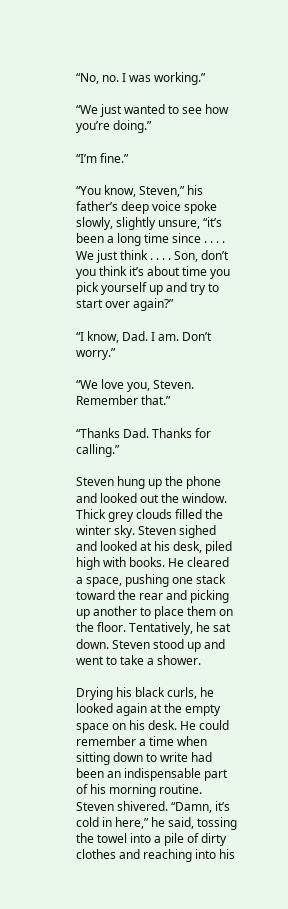“No, no. I was working.”

“We just wanted to see how you’re doing.”

“I’m fine.”

“You know, Steven,” his father’s deep voice spoke slowly, slightly unsure, “it’s been a long time since . . . . We just think . . . . Son, don’t you think it’s about time you pick yourself up and try to start over again?”

“I know, Dad. I am. Don’t worry.”

“We love you, Steven. Remember that.”

“Thanks Dad. Thanks for calling.”

Steven hung up the phone and looked out the window. Thick grey clouds filled the winter sky. Steven sighed and looked at his desk, piled high with books. He cleared a space, pushing one stack toward the rear and picking up another to place them on the floor. Tentatively, he sat down. Steven stood up and went to take a shower.

Drying his black curls, he looked again at the empty space on his desk. He could remember a time when sitting down to write had been an indispensable part of his morning routine. Steven shivered. “Damn, it’s cold in here,” he said, tossing the towel into a pile of dirty clothes and reaching into his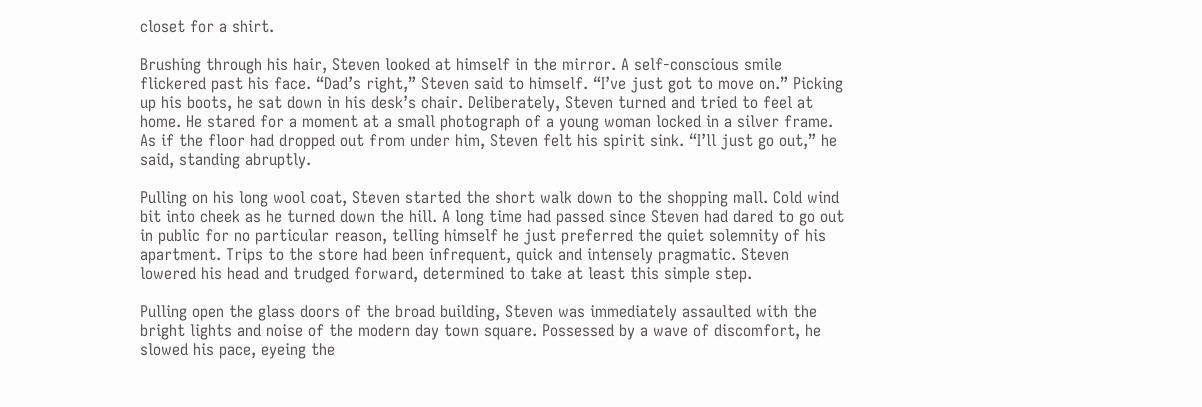closet for a shirt.

Brushing through his hair, Steven looked at himself in the mirror. A self-conscious smile flickered past his face. “Dad’s right,” Steven said to himself. “I’ve just got to move on.” Picking up his boots, he sat down in his desk’s chair. Deliberately, Steven turned and tried to feel at home. He stared for a moment at a small photograph of a young woman locked in a silver frame. As if the floor had dropped out from under him, Steven felt his spirit sink. “I’ll just go out,” he said, standing abruptly.

Pulling on his long wool coat, Steven started the short walk down to the shopping mall. Cold wind bit into cheek as he turned down the hill. A long time had passed since Steven had dared to go out in public for no particular reason, telling himself he just preferred the quiet solemnity of his apartment. Trips to the store had been infrequent, quick and intensely pragmatic. Steven lowered his head and trudged forward, determined to take at least this simple step.

Pulling open the glass doors of the broad building, Steven was immediately assaulted with the bright lights and noise of the modern day town square. Possessed by a wave of discomfort, he slowed his pace, eyeing the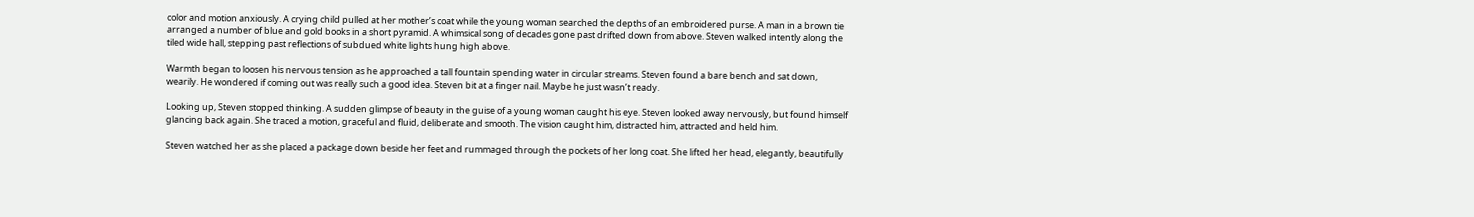color and motion anxiously. A crying child pulled at her mother’s coat while the young woman searched the depths of an embroidered purse. A man in a brown tie arranged a number of blue and gold books in a short pyramid. A whimsical song of decades gone past drifted down from above. Steven walked intently along the tiled wide hall, stepping past reflections of subdued white lights hung high above.

Warmth began to loosen his nervous tension as he approached a tall fountain spending water in circular streams. Steven found a bare bench and sat down, wearily. He wondered if coming out was really such a good idea. Steven bit at a finger nail. Maybe he just wasn’t ready.

Looking up, Steven stopped thinking. A sudden glimpse of beauty in the guise of a young woman caught his eye. Steven looked away nervously, but found himself glancing back again. She traced a motion, graceful and fluid, deliberate and smooth. The vision caught him, distracted him, attracted and held him.

Steven watched her as she placed a package down beside her feet and rummaged through the pockets of her long coat. She lifted her head, elegantly, beautifully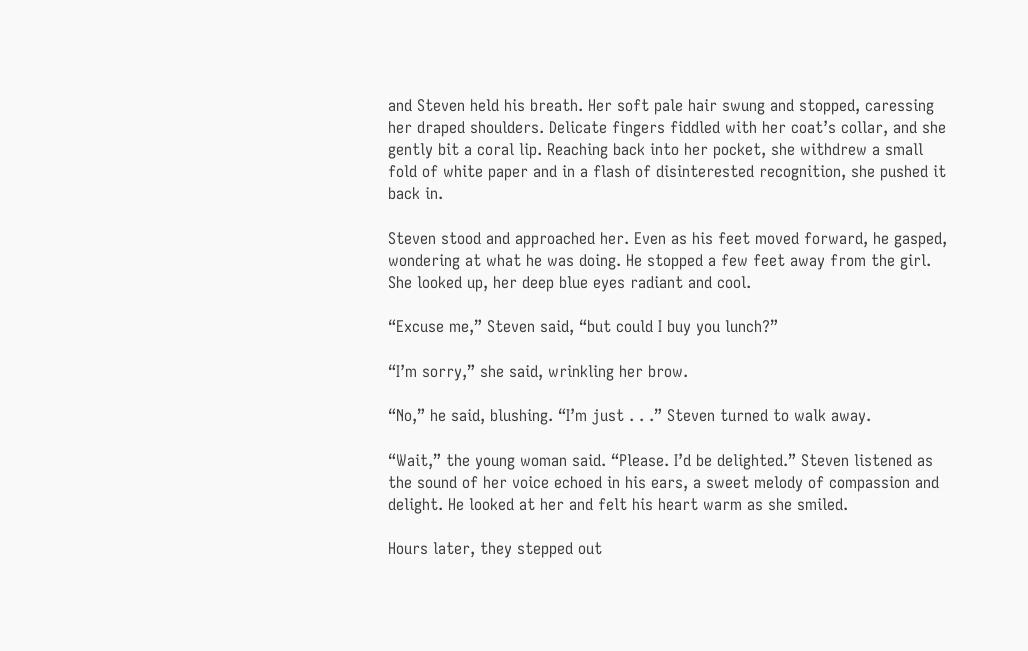and Steven held his breath. Her soft pale hair swung and stopped, caressing her draped shoulders. Delicate fingers fiddled with her coat’s collar, and she gently bit a coral lip. Reaching back into her pocket, she withdrew a small fold of white paper and in a flash of disinterested recognition, she pushed it back in.

Steven stood and approached her. Even as his feet moved forward, he gasped, wondering at what he was doing. He stopped a few feet away from the girl. She looked up, her deep blue eyes radiant and cool.

“Excuse me,” Steven said, “but could I buy you lunch?”

“I’m sorry,” she said, wrinkling her brow.

“No,” he said, blushing. “I’m just . . .” Steven turned to walk away.

“Wait,” the young woman said. “Please. I’d be delighted.” Steven listened as the sound of her voice echoed in his ears, a sweet melody of compassion and delight. He looked at her and felt his heart warm as she smiled.

Hours later, they stepped out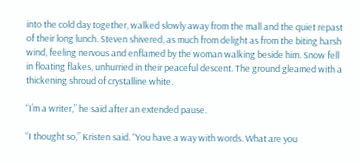into the cold day together, walked slowly away from the mall and the quiet repast of their long lunch. Steven shivered, as much from delight as from the biting harsh wind, feeling nervous and enflamed by the woman walking beside him. Snow fell in floating flakes, unhurried in their peaceful descent. The ground gleamed with a thickening shroud of crystalline white.

“I’m a writer,” he said after an extended pause.

“I thought so,” Kristen said. “You have a way with words. What are you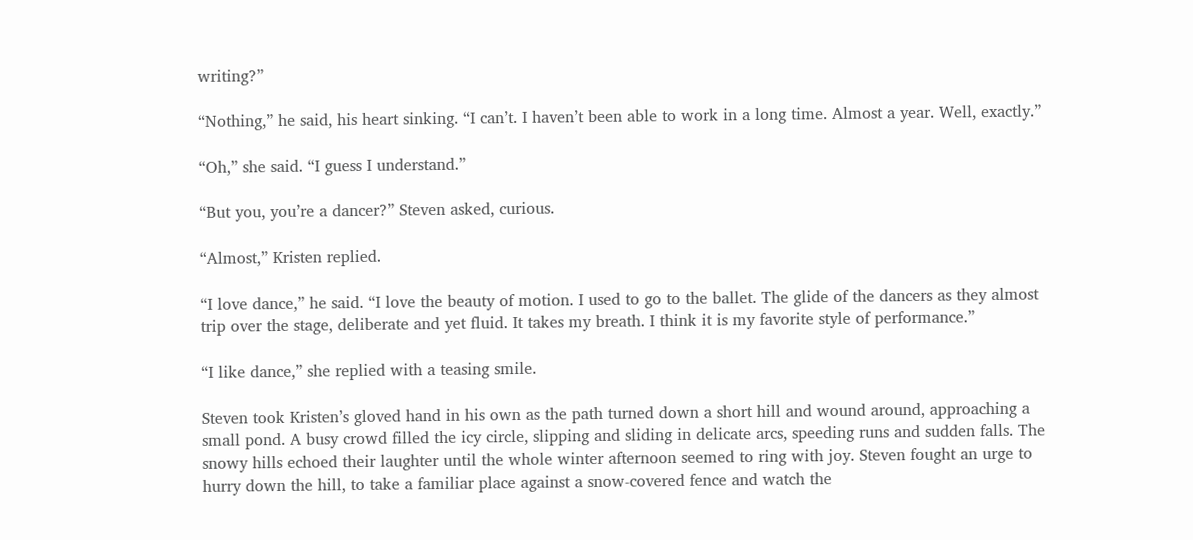writing?”

“Nothing,” he said, his heart sinking. “I can’t. I haven’t been able to work in a long time. Almost a year. Well, exactly.”

“Oh,” she said. “I guess I understand.”

“But you, you’re a dancer?” Steven asked, curious.

“Almost,” Kristen replied.

“I love dance,” he said. “I love the beauty of motion. I used to go to the ballet. The glide of the dancers as they almost trip over the stage, deliberate and yet fluid. It takes my breath. I think it is my favorite style of performance.”

“I like dance,” she replied with a teasing smile.

Steven took Kristen’s gloved hand in his own as the path turned down a short hill and wound around, approaching a small pond. A busy crowd filled the icy circle, slipping and sliding in delicate arcs, speeding runs and sudden falls. The snowy hills echoed their laughter until the whole winter afternoon seemed to ring with joy. Steven fought an urge to hurry down the hill, to take a familiar place against a snow-covered fence and watch the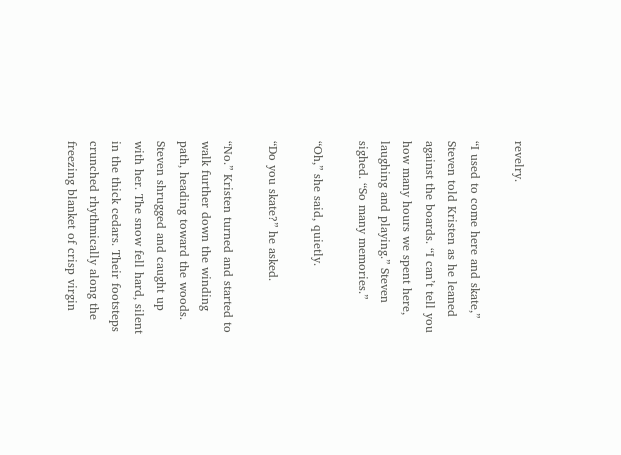revelry.

“I used to come here and skate,” Steven told Kristen as he leaned against the boards. “I can’t tell you how many hours we spent here, laughing and playing.” Steven sighed. “So many memories.”

“Oh,” she said, quietly.

“Do you skate?” he asked.

“No.” Kristen turned and started to walk further down the winding path, heading toward the woods. Steven shrugged and caught up with her. The snow fell hard, silent in the thick cedars. Their footsteps crunched rhythmically along the freezing blanket of crisp virgin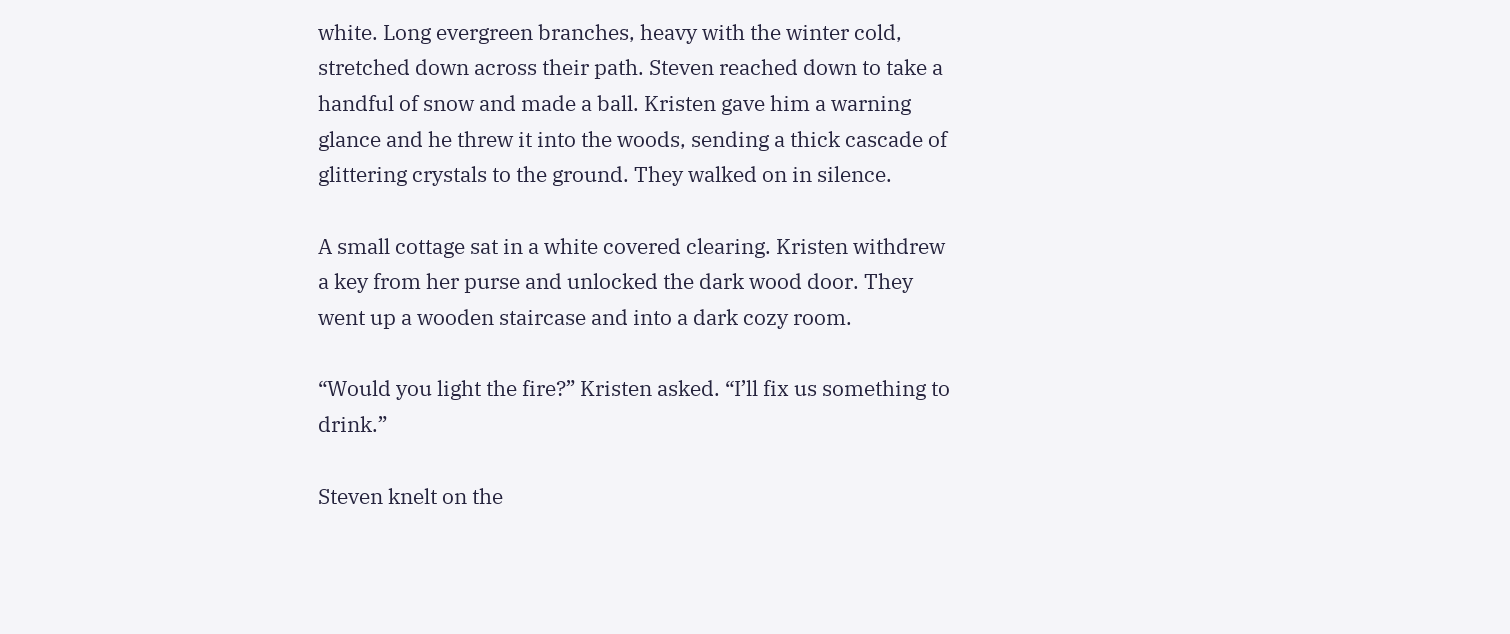white. Long evergreen branches, heavy with the winter cold, stretched down across their path. Steven reached down to take a handful of snow and made a ball. Kristen gave him a warning glance and he threw it into the woods, sending a thick cascade of glittering crystals to the ground. They walked on in silence.

A small cottage sat in a white covered clearing. Kristen withdrew a key from her purse and unlocked the dark wood door. They went up a wooden staircase and into a dark cozy room.

“Would you light the fire?” Kristen asked. “I’ll fix us something to drink.”

Steven knelt on the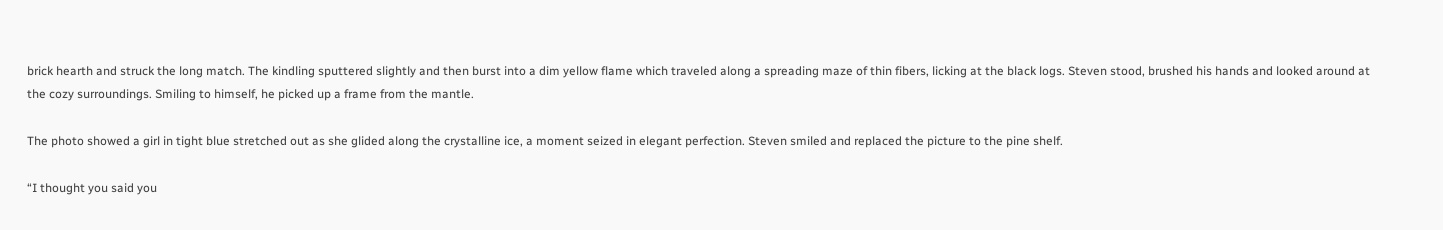brick hearth and struck the long match. The kindling sputtered slightly and then burst into a dim yellow flame which traveled along a spreading maze of thin fibers, licking at the black logs. Steven stood, brushed his hands and looked around at the cozy surroundings. Smiling to himself, he picked up a frame from the mantle.

The photo showed a girl in tight blue stretched out as she glided along the crystalline ice, a moment seized in elegant perfection. Steven smiled and replaced the picture to the pine shelf.

“I thought you said you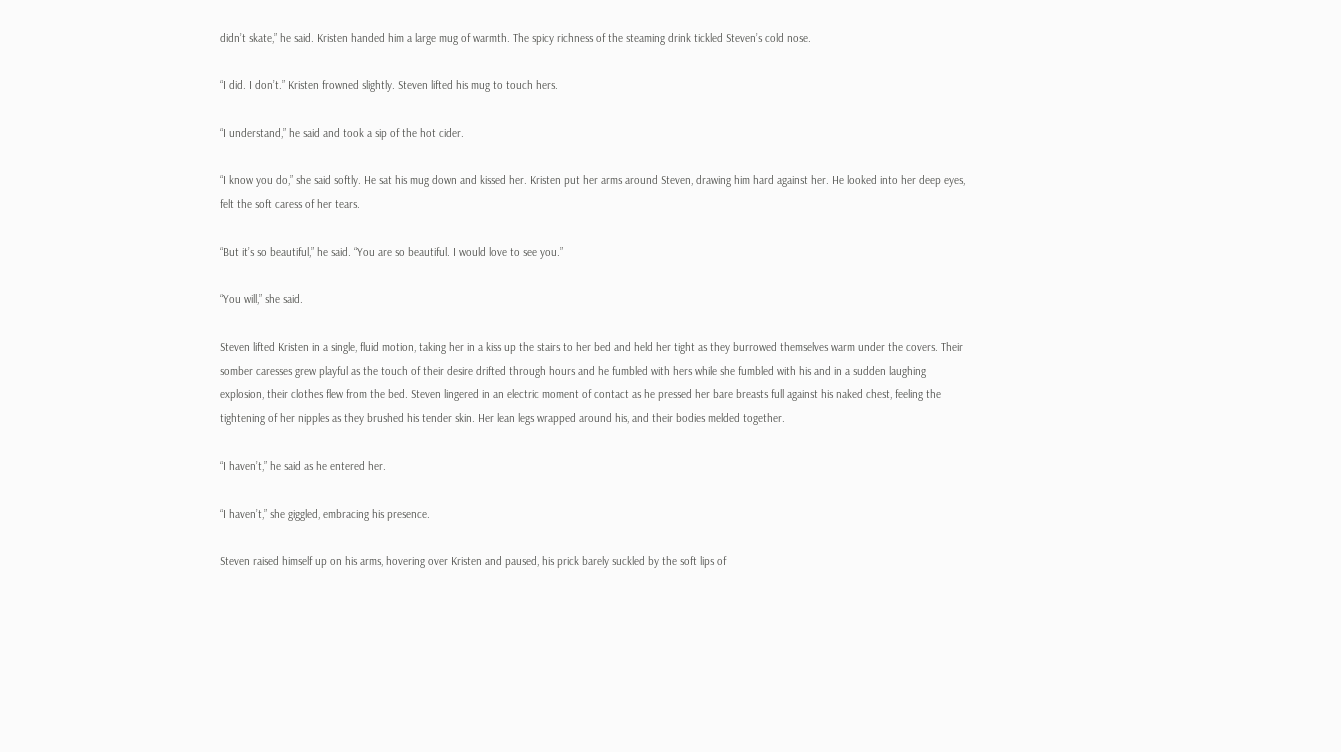didn’t skate,” he said. Kristen handed him a large mug of warmth. The spicy richness of the steaming drink tickled Steven’s cold nose.

“I did. I don’t.” Kristen frowned slightly. Steven lifted his mug to touch hers.

“I understand,” he said and took a sip of the hot cider.

“I know you do,” she said softly. He sat his mug down and kissed her. Kristen put her arms around Steven, drawing him hard against her. He looked into her deep eyes, felt the soft caress of her tears.

“But it’s so beautiful,” he said. “You are so beautiful. I would love to see you.”

“You will,” she said.

Steven lifted Kristen in a single, fluid motion, taking her in a kiss up the stairs to her bed and held her tight as they burrowed themselves warm under the covers. Their somber caresses grew playful as the touch of their desire drifted through hours and he fumbled with hers while she fumbled with his and in a sudden laughing explosion, their clothes flew from the bed. Steven lingered in an electric moment of contact as he pressed her bare breasts full against his naked chest, feeling the tightening of her nipples as they brushed his tender skin. Her lean legs wrapped around his, and their bodies melded together.

“I haven’t,” he said as he entered her.

“I haven’t,” she giggled, embracing his presence.

Steven raised himself up on his arms, hovering over Kristen and paused, his prick barely suckled by the soft lips of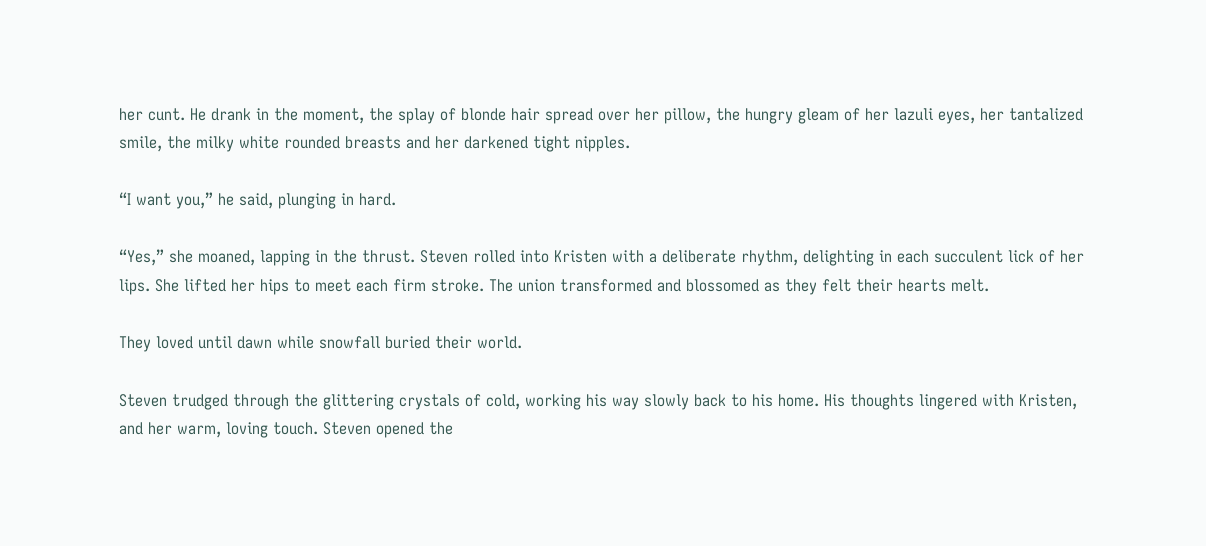her cunt. He drank in the moment, the splay of blonde hair spread over her pillow, the hungry gleam of her lazuli eyes, her tantalized smile, the milky white rounded breasts and her darkened tight nipples.

“I want you,” he said, plunging in hard.

“Yes,” she moaned, lapping in the thrust. Steven rolled into Kristen with a deliberate rhythm, delighting in each succulent lick of her lips. She lifted her hips to meet each firm stroke. The union transformed and blossomed as they felt their hearts melt.

They loved until dawn while snowfall buried their world.

Steven trudged through the glittering crystals of cold, working his way slowly back to his home. His thoughts lingered with Kristen, and her warm, loving touch. Steven opened the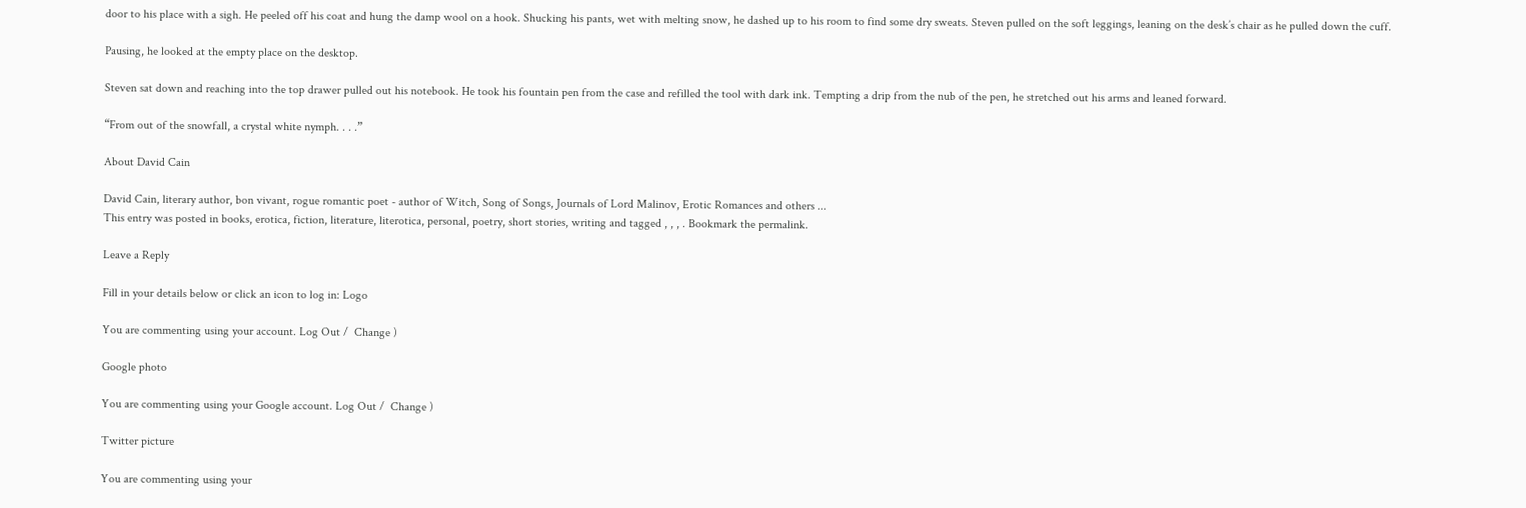door to his place with a sigh. He peeled off his coat and hung the damp wool on a hook. Shucking his pants, wet with melting snow, he dashed up to his room to find some dry sweats. Steven pulled on the soft leggings, leaning on the desk’s chair as he pulled down the cuff.

Pausing, he looked at the empty place on the desktop.

Steven sat down and reaching into the top drawer pulled out his notebook. He took his fountain pen from the case and refilled the tool with dark ink. Tempting a drip from the nub of the pen, he stretched out his arms and leaned forward.

“From out of the snowfall, a crystal white nymph. . . .”

About David Cain

David Cain, literary author, bon vivant, rogue romantic poet - author of Witch, Song of Songs, Journals of Lord Malinov, Erotic Romances and others ...
This entry was posted in books, erotica, fiction, literature, literotica, personal, poetry, short stories, writing and tagged , , , . Bookmark the permalink.

Leave a Reply

Fill in your details below or click an icon to log in: Logo

You are commenting using your account. Log Out /  Change )

Google photo

You are commenting using your Google account. Log Out /  Change )

Twitter picture

You are commenting using your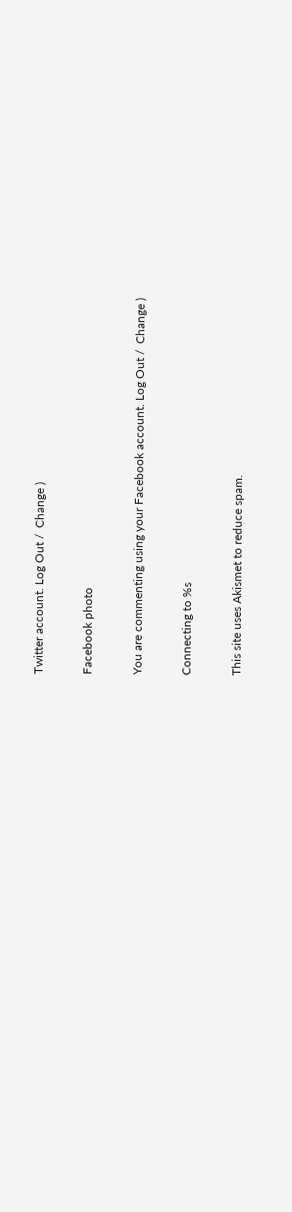Twitter account. Log Out /  Change )

Facebook photo

You are commenting using your Facebook account. Log Out /  Change )

Connecting to %s

This site uses Akismet to reduce spam.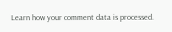Learn how your comment data is processed.